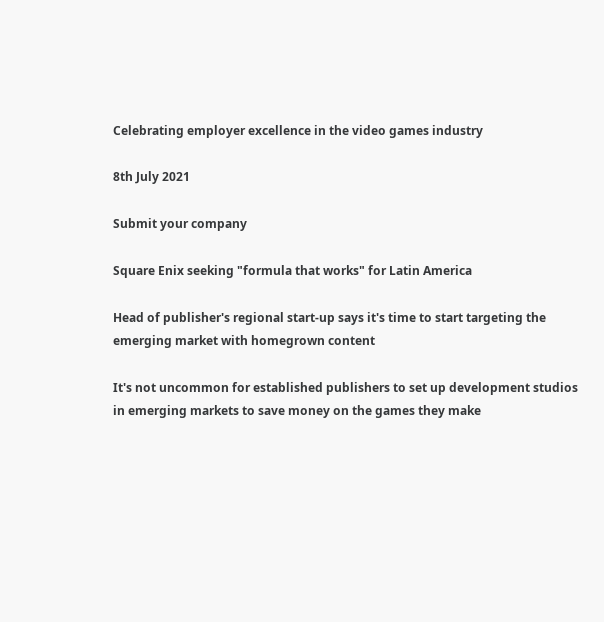Celebrating employer excellence in the video games industry

8th July 2021

Submit your company

Square Enix seeking "formula that works" for Latin America

Head of publisher's regional start-up says it's time to start targeting the emerging market with homegrown content

It's not uncommon for established publishers to set up development studios in emerging markets to save money on the games they make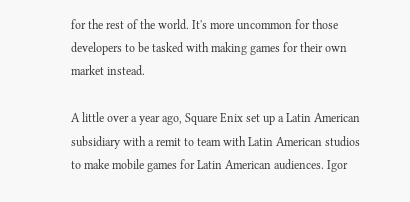for the rest of the world. It's more uncommon for those developers to be tasked with making games for their own market instead.

A little over a year ago, Square Enix set up a Latin American subsidiary with a remit to team with Latin American studios to make mobile games for Latin American audiences. Igor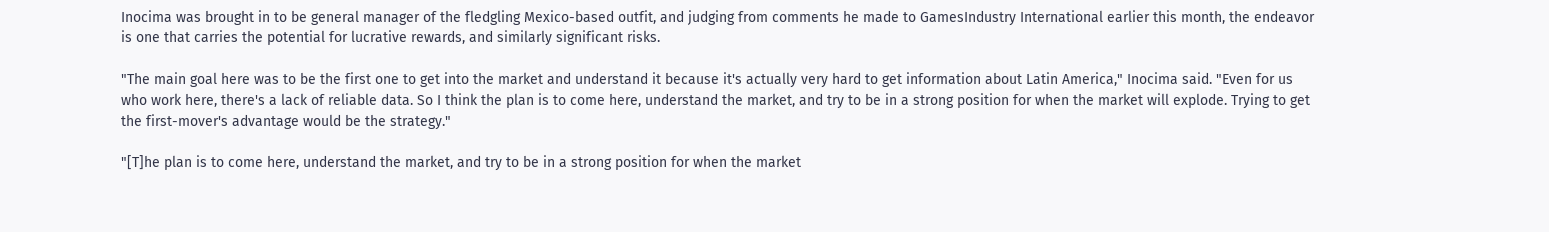Inocima was brought in to be general manager of the fledgling Mexico-based outfit, and judging from comments he made to GamesIndustry International earlier this month, the endeavor is one that carries the potential for lucrative rewards, and similarly significant risks.

"The main goal here was to be the first one to get into the market and understand it because it's actually very hard to get information about Latin America," Inocima said. "Even for us who work here, there's a lack of reliable data. So I think the plan is to come here, understand the market, and try to be in a strong position for when the market will explode. Trying to get the first-mover's advantage would be the strategy."

"[T]he plan is to come here, understand the market, and try to be in a strong position for when the market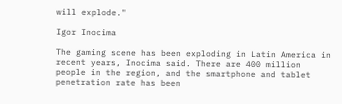will explode."

Igor Inocima

The gaming scene has been exploding in Latin America in recent years, Inocima said. There are 400 million people in the region, and the smartphone and tablet penetration rate has been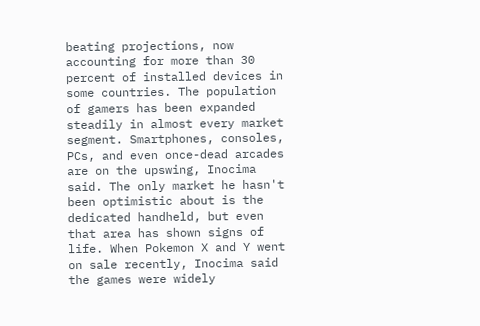beating projections, now accounting for more than 30 percent of installed devices in some countries. The population of gamers has been expanded steadily in almost every market segment. Smartphones, consoles, PCs, and even once-dead arcades are on the upswing, Inocima said. The only market he hasn't been optimistic about is the dedicated handheld, but even that area has shown signs of life. When Pokemon X and Y went on sale recently, Inocima said the games were widely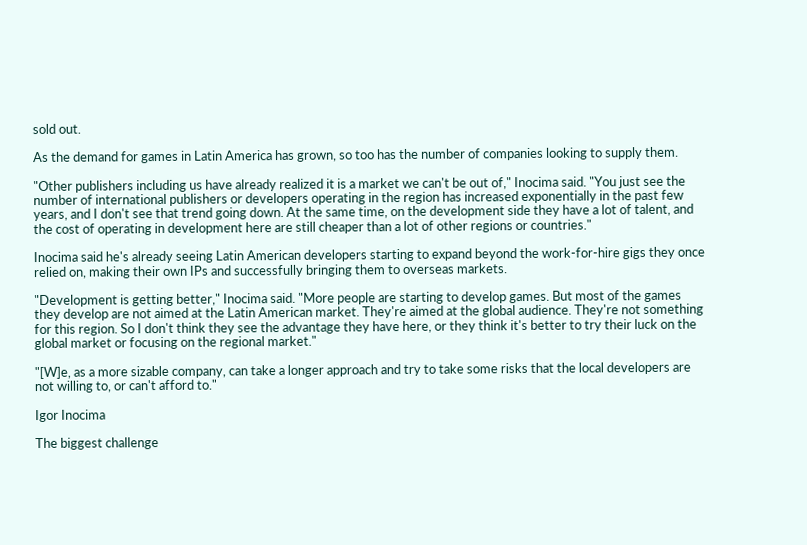sold out.

As the demand for games in Latin America has grown, so too has the number of companies looking to supply them.

"Other publishers including us have already realized it is a market we can't be out of," Inocima said. "You just see the number of international publishers or developers operating in the region has increased exponentially in the past few years, and I don't see that trend going down. At the same time, on the development side they have a lot of talent, and the cost of operating in development here are still cheaper than a lot of other regions or countries."

Inocima said he's already seeing Latin American developers starting to expand beyond the work-for-hire gigs they once relied on, making their own IPs and successfully bringing them to overseas markets.

"Development is getting better," Inocima said. "More people are starting to develop games. But most of the games they develop are not aimed at the Latin American market. They're aimed at the global audience. They're not something for this region. So I don't think they see the advantage they have here, or they think it's better to try their luck on the global market or focusing on the regional market."

"[W]e, as a more sizable company, can take a longer approach and try to take some risks that the local developers are not willing to, or can't afford to."

Igor Inocima

The biggest challenge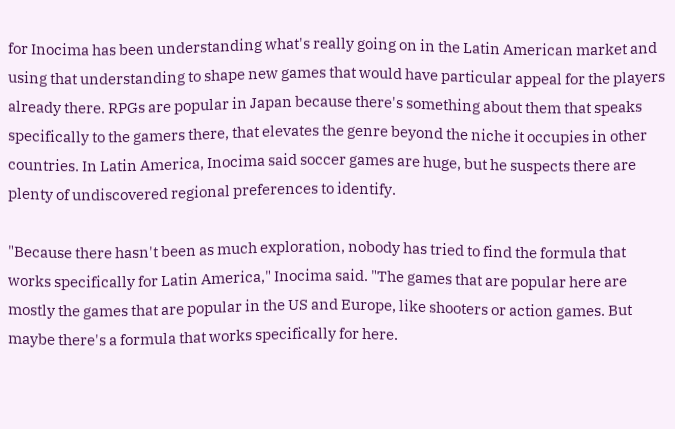for Inocima has been understanding what's really going on in the Latin American market and using that understanding to shape new games that would have particular appeal for the players already there. RPGs are popular in Japan because there's something about them that speaks specifically to the gamers there, that elevates the genre beyond the niche it occupies in other countries. In Latin America, Inocima said soccer games are huge, but he suspects there are plenty of undiscovered regional preferences to identify.

"Because there hasn't been as much exploration, nobody has tried to find the formula that works specifically for Latin America," Inocima said. "The games that are popular here are mostly the games that are popular in the US and Europe, like shooters or action games. But maybe there's a formula that works specifically for here.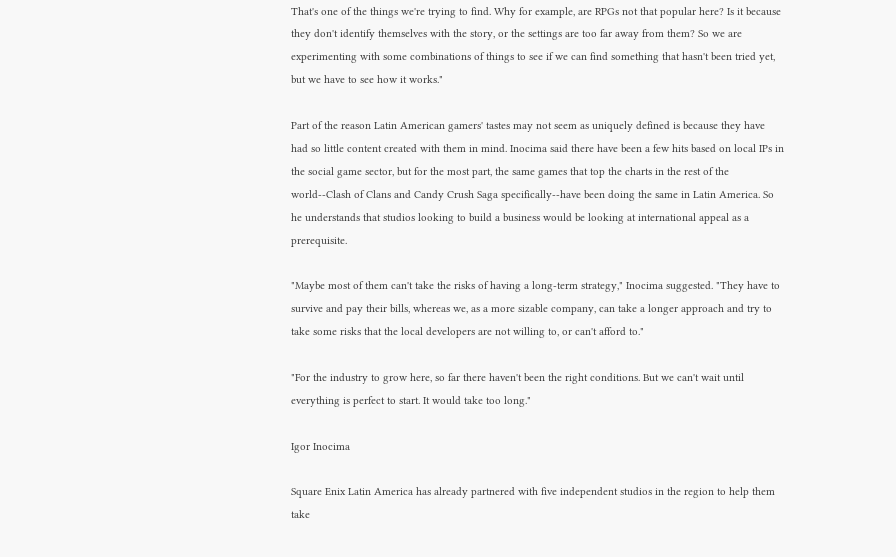That's one of the things we're trying to find. Why for example, are RPGs not that popular here? Is it because they don't identify themselves with the story, or the settings are too far away from them? So we are experimenting with some combinations of things to see if we can find something that hasn't been tried yet, but we have to see how it works."

Part of the reason Latin American gamers' tastes may not seem as uniquely defined is because they have had so little content created with them in mind. Inocima said there have been a few hits based on local IPs in the social game sector, but for the most part, the same games that top the charts in the rest of the world--Clash of Clans and Candy Crush Saga specifically--have been doing the same in Latin America. So he understands that studios looking to build a business would be looking at international appeal as a prerequisite.

"Maybe most of them can't take the risks of having a long-term strategy," Inocima suggested. "They have to survive and pay their bills, whereas we, as a more sizable company, can take a longer approach and try to take some risks that the local developers are not willing to, or can't afford to."

"For the industry to grow here, so far there haven't been the right conditions. But we can't wait until everything is perfect to start. It would take too long."

Igor Inocima

Square Enix Latin America has already partnered with five independent studios in the region to help them take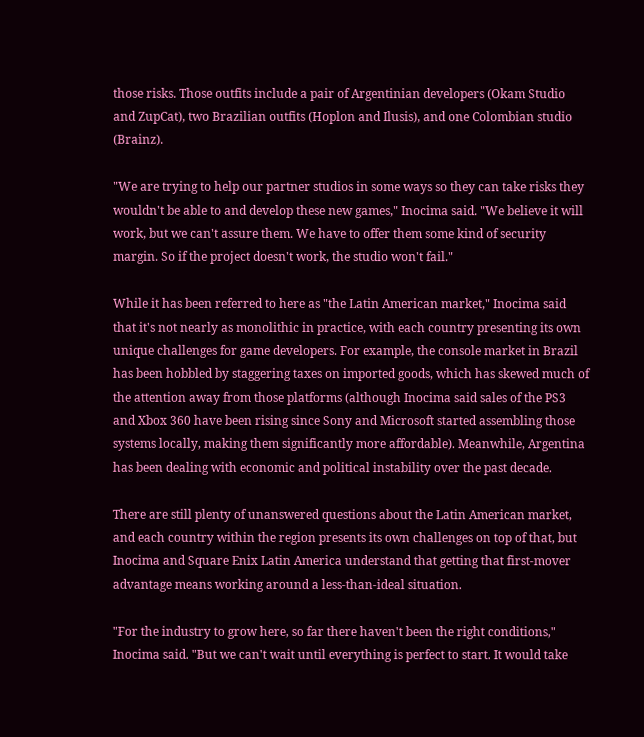those risks. Those outfits include a pair of Argentinian developers (Okam Studio and ZupCat), two Brazilian outfits (Hoplon and Ilusis), and one Colombian studio (Brainz).

"We are trying to help our partner studios in some ways so they can take risks they wouldn't be able to and develop these new games," Inocima said. "We believe it will work, but we can't assure them. We have to offer them some kind of security margin. So if the project doesn't work, the studio won't fail."

While it has been referred to here as "the Latin American market," Inocima said that it's not nearly as monolithic in practice, with each country presenting its own unique challenges for game developers. For example, the console market in Brazil has been hobbled by staggering taxes on imported goods, which has skewed much of the attention away from those platforms (although Inocima said sales of the PS3 and Xbox 360 have been rising since Sony and Microsoft started assembling those systems locally, making them significantly more affordable). Meanwhile, Argentina has been dealing with economic and political instability over the past decade.

There are still plenty of unanswered questions about the Latin American market, and each country within the region presents its own challenges on top of that, but Inocima and Square Enix Latin America understand that getting that first-mover advantage means working around a less-than-ideal situation.

"For the industry to grow here, so far there haven't been the right conditions," Inocima said. "But we can't wait until everything is perfect to start. It would take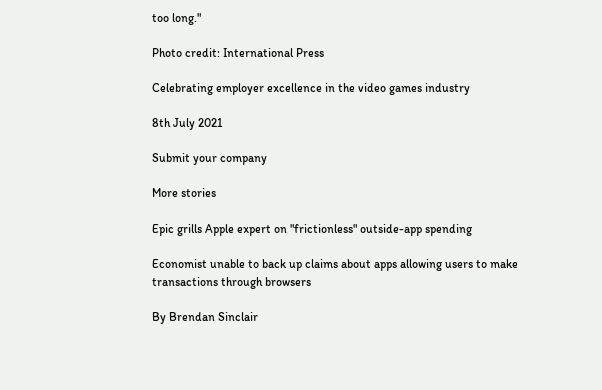too long."

Photo credit: International Press

Celebrating employer excellence in the video games industry

8th July 2021

Submit your company

More stories

Epic grills Apple expert on "frictionless" outside-app spending

Economist unable to back up claims about apps allowing users to make transactions through browsers

By Brendan Sinclair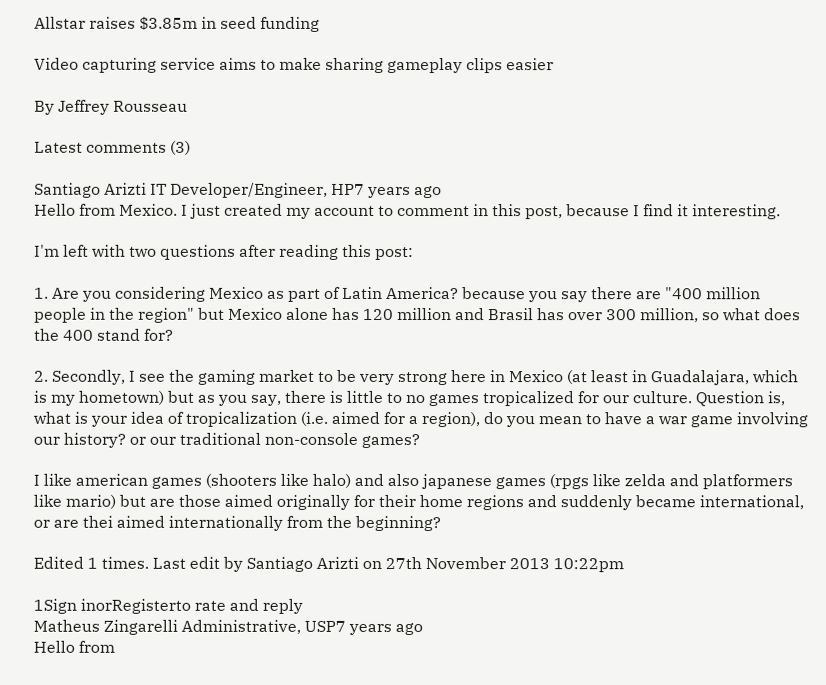Allstar raises $3.85m in seed funding

Video capturing service aims to make sharing gameplay clips easier

By Jeffrey Rousseau

Latest comments (3)

Santiago Arizti IT Developer/Engineer, HP7 years ago
Hello from Mexico. I just created my account to comment in this post, because I find it interesting.

I'm left with two questions after reading this post:

1. Are you considering Mexico as part of Latin America? because you say there are "400 million people in the region" but Mexico alone has 120 million and Brasil has over 300 million, so what does the 400 stand for?

2. Secondly, I see the gaming market to be very strong here in Mexico (at least in Guadalajara, which is my hometown) but as you say, there is little to no games tropicalized for our culture. Question is, what is your idea of tropicalization (i.e. aimed for a region), do you mean to have a war game involving our history? or our traditional non-console games?

I like american games (shooters like halo) and also japanese games (rpgs like zelda and platformers like mario) but are those aimed originally for their home regions and suddenly became international, or are thei aimed internationally from the beginning?

Edited 1 times. Last edit by Santiago Arizti on 27th November 2013 10:22pm

1Sign inorRegisterto rate and reply
Matheus Zingarelli Administrative, USP7 years ago
Hello from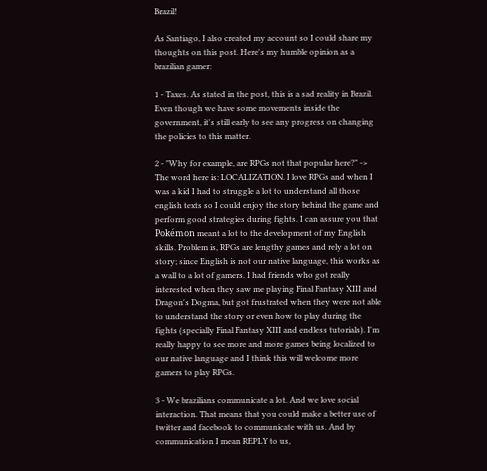Brazil!

As Santiago, I also created my account so I could share my thoughts on this post. Here's my humble opinion as a brazilian gamer:

1 - Taxes. As stated in the post, this is a sad reality in Brazil. Even though we have some movements inside the government, it's still early to see any progress on changing the policies to this matter.

2 - "Why for example, are RPGs not that popular here?" -> The word here is: LOCALIZATION. I love RPGs and when I was a kid I had to struggle a lot to understand all those english texts so I could enjoy the story behind the game and perform good strategies during fights. I can assure you that Pokémon meant a lot to the development of my English skills. Problem is, RPGs are lengthy games and rely a lot on story; since English is not our native language, this works as a wall to a lot of gamers. I had friends who got really interested when they saw me playing Final Fantasy XIII and Dragon's Dogma, but got frustrated when they were not able to understand the story or even how to play during the fights (specially Final Fantasy XIII and endless tutorials). I'm really happy to see more and more games being localized to our native language and I think this will welcome more gamers to play RPGs.

3 - We brazilians communicate a lot. And we love social interaction. That means that you could make a better use of twitter and facebook to communicate with us. And by communication I mean REPLY to us,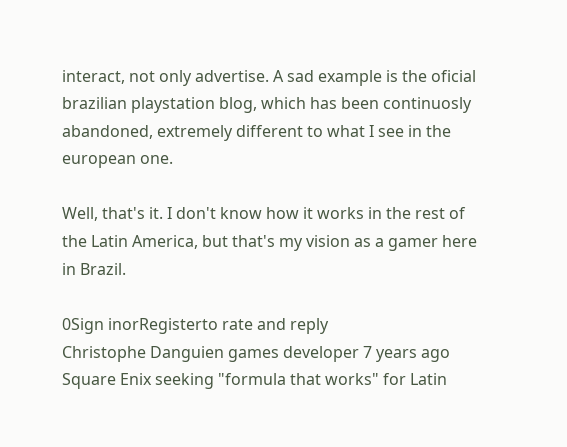interact, not only advertise. A sad example is the oficial brazilian playstation blog, which has been continuosly abandoned, extremely different to what I see in the european one.

Well, that's it. I don't know how it works in the rest of the Latin America, but that's my vision as a gamer here in Brazil.

0Sign inorRegisterto rate and reply
Christophe Danguien games developer 7 years ago
Square Enix seeking "formula that works" for Latin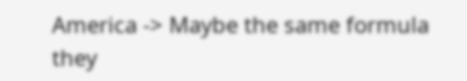America -> Maybe the same formula they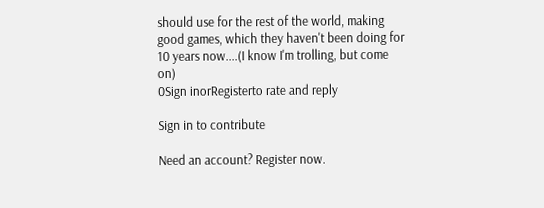should use for the rest of the world, making good games, which they haven't been doing for 10 years now....(I know I'm trolling, but come on)
0Sign inorRegisterto rate and reply

Sign in to contribute

Need an account? Register now.